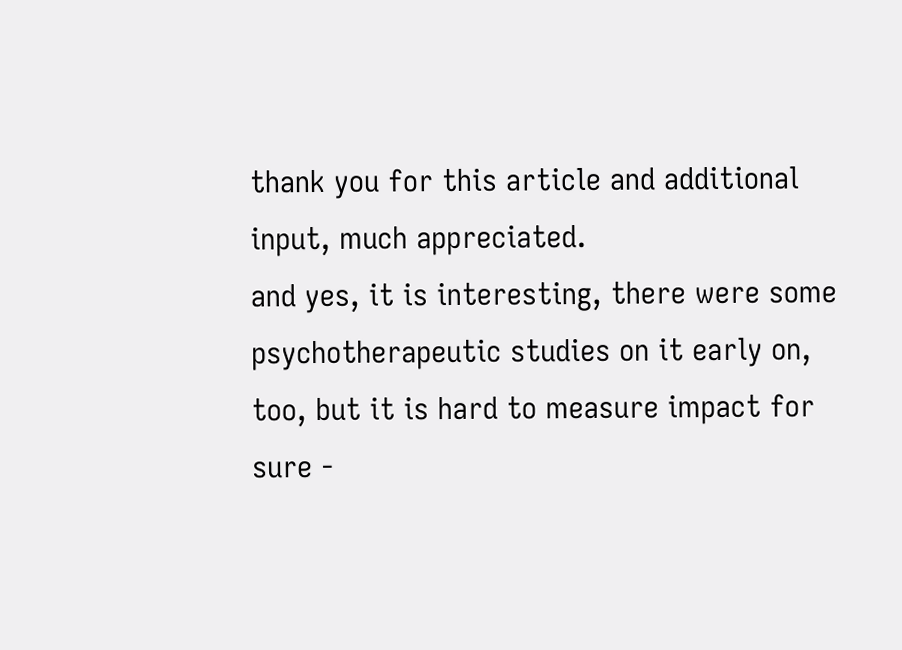thank you for this article and additional input, much appreciated.
and yes, it is interesting, there were some psychotherapeutic studies on it early on, too, but it is hard to measure impact for sure -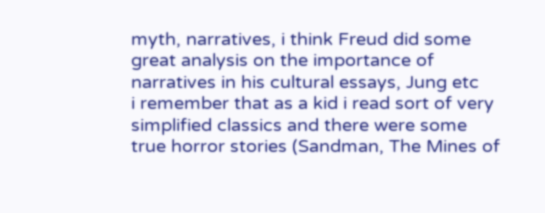myth, narratives, i think Freud did some great analysis on the importance of narratives in his cultural essays, Jung etc
i remember that as a kid i read sort of very simplified classics and there were some true horror stories (Sandman, The Mines of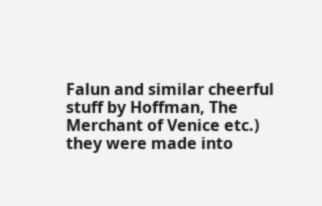Falun and similar cheerful stuff by Hoffman, The Merchant of Venice etc.) they were made into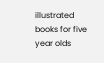illustrated books for five year olds